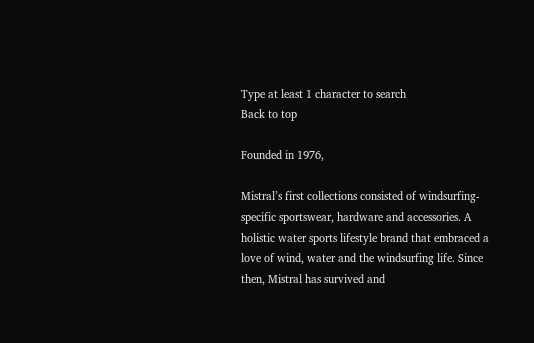Type at least 1 character to search
Back to top

Founded in 1976,

Mistral’s first collections consisted of windsurfing-specific sportswear, hardware and accessories. A holistic water sports lifestyle brand that embraced a love of wind, water and the windsurfing life. Since then, Mistral has survived and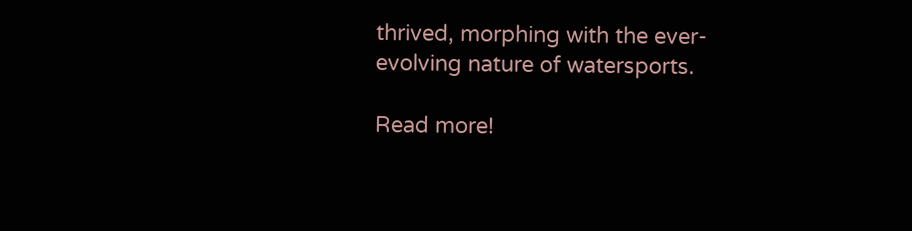thrived, morphing with the ever-evolving nature of watersports.

Read more!